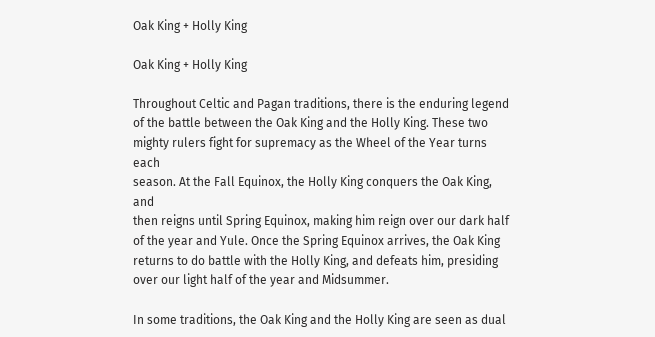Oak King + Holly King

Oak King + Holly King

Throughout Celtic and Pagan traditions, there is the enduring legend
of the battle between the Oak King and the Holly King. These two
mighty rulers fight for supremacy as the Wheel of the Year turns each
season. At the Fall Equinox, the Holly King conquers the Oak King, and
then reigns until Spring Equinox, making him reign over our dark half
of the year and Yule. Once the Spring Equinox arrives, the Oak King
returns to do battle with the Holly King, and defeats him, presiding
over our light half of the year and Midsummer.

In some traditions, the Oak King and the Holly King are seen as dual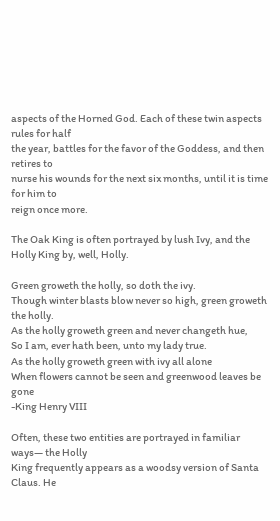aspects of the Horned God. Each of these twin aspects rules for half
the year, battles for the favor of the Goddess, and then retires to
nurse his wounds for the next six months, until it is time for him to
reign once more.

The Oak King is often portrayed by lush Ivy, and the Holly King by, well, Holly.

Green groweth the holly, so doth the ivy.
Though winter blasts blow never so high, green groweth the holly.
As the holly groweth green and never changeth hue,
So I am, ever hath been, unto my lady true.
As the holly groweth green with ivy all alone
When flowers cannot be seen and greenwood leaves be gone
-King Henry VIII

Often, these two entities are portrayed in familiar ways— the Holly
King frequently appears as a woodsy version of Santa Claus. He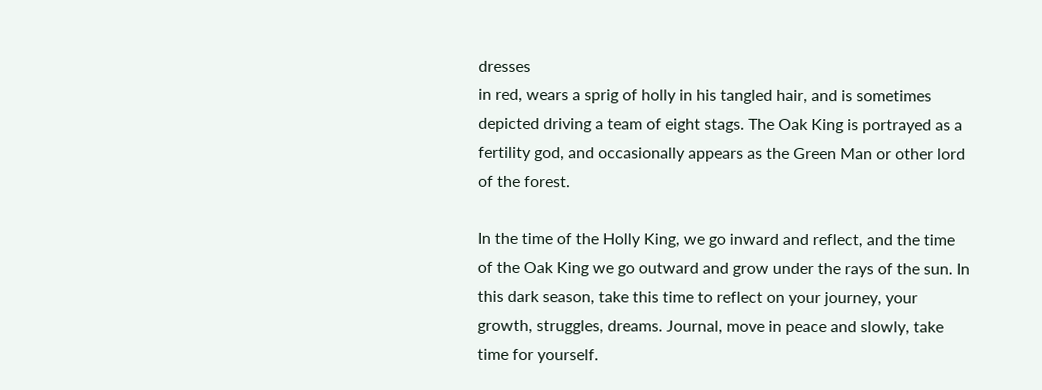dresses
in red, wears a sprig of holly in his tangled hair, and is sometimes
depicted driving a team of eight stags. The Oak King is portrayed as a
fertility god, and occasionally appears as the Green Man or other lord
of the forest.

In the time of the Holly King, we go inward and reflect, and the time
of the Oak King we go outward and grow under the rays of the sun. In
this dark season, take this time to reflect on your journey, your
growth, struggles, dreams. Journal, move in peace and slowly, take
time for yourself.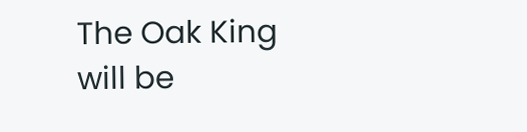The Oak King will be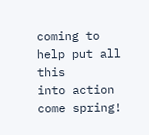coming to help put all this
into action come spring!